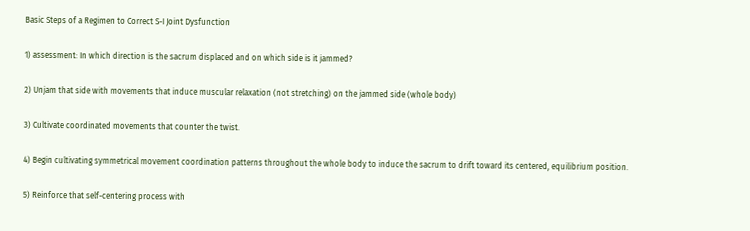Basic Steps of a Regimen to Correct S-I Joint Dysfunction

1) assessment: In which direction is the sacrum displaced and on which side is it jammed?

2) Unjam that side with movements that induce muscular relaxation (not stretching) on the jammed side (whole body)

3) Cultivate coordinated movements that counter the twist.

4) Begin cultivating symmetrical movement coordination patterns throughout the whole body to induce the sacrum to drift toward its centered, equilibrium position.

5) Reinforce that self-centering process with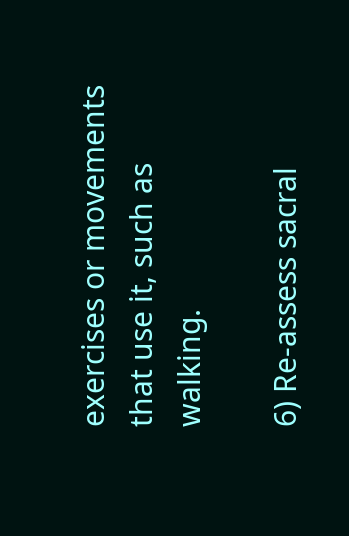exercises or movements that use it, such as walking.

6) Re-assess sacral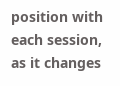position with each session, as it changes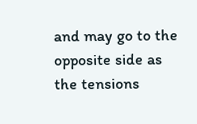and may go to the opposite side as the tensions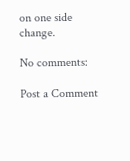on one side change.

No comments:

Post a Comment